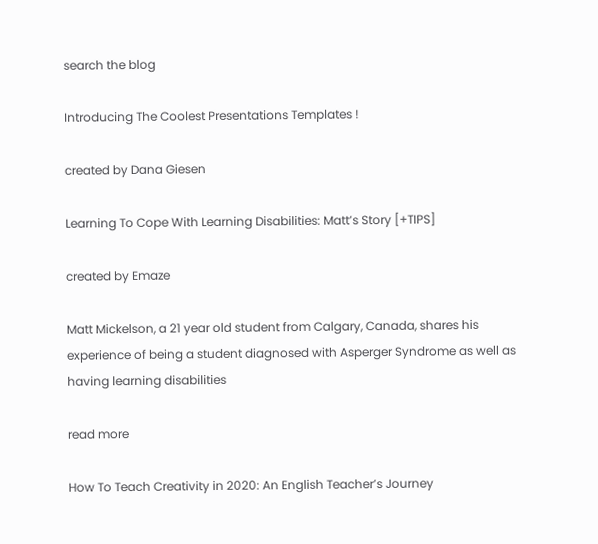search the blog

Introducing The Coolest Presentations Templates !

created by Dana Giesen

Learning To Cope With Learning Disabilities: Matt’s Story [+TIPS]

created by Emaze

Matt Mickelson, a 21 year old student from Calgary, Canada, shares his experience of being a student diagnosed with Asperger Syndrome as well as having learning disabilities

read more

How To Teach Creativity in 2020: An English Teacher’s Journey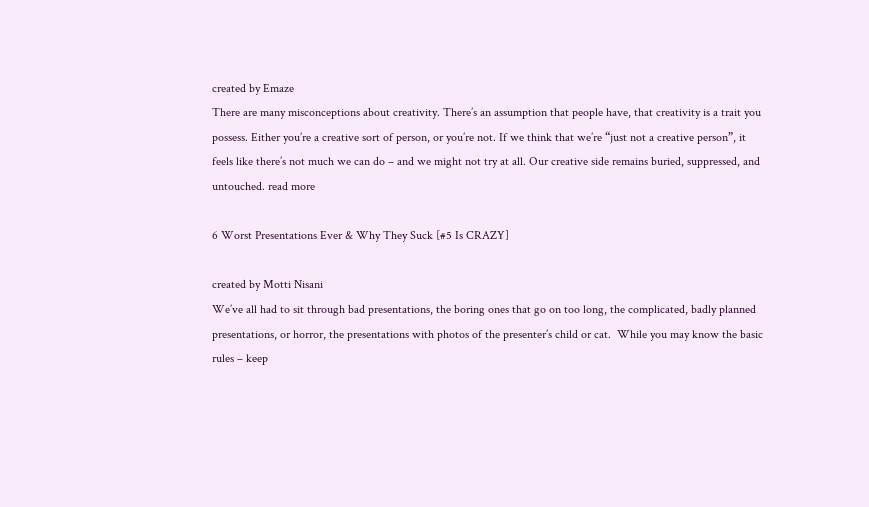created by Emaze
There are many misconceptions about creativity. There’s an assumption that people have, that creativity is a trait you possess. Either you’re a creative sort of person, or you’re not. If we think that we’re “just not a creative person”, it feels like there’s not much we can do – and we might not try at all. Our creative side remains buried, suppressed, and untouched. read more

6 Worst Presentations Ever & Why They Suck [#5 Is CRAZY]

created by Motti Nisani
We’ve all had to sit through bad presentations, the boring ones that go on too long, the complicated, badly planned presentations, or horror, the presentations with photos of the presenter’s child or cat.  While you may know the basic rules – keep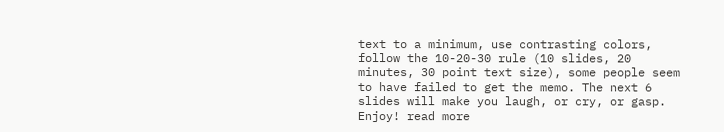text to a minimum, use contrasting colors, follow the 10-20-30 rule (10 slides, 20 minutes, 30 point text size), some people seem to have failed to get the memo. The next 6 slides will make you laugh, or cry, or gasp. Enjoy! read more